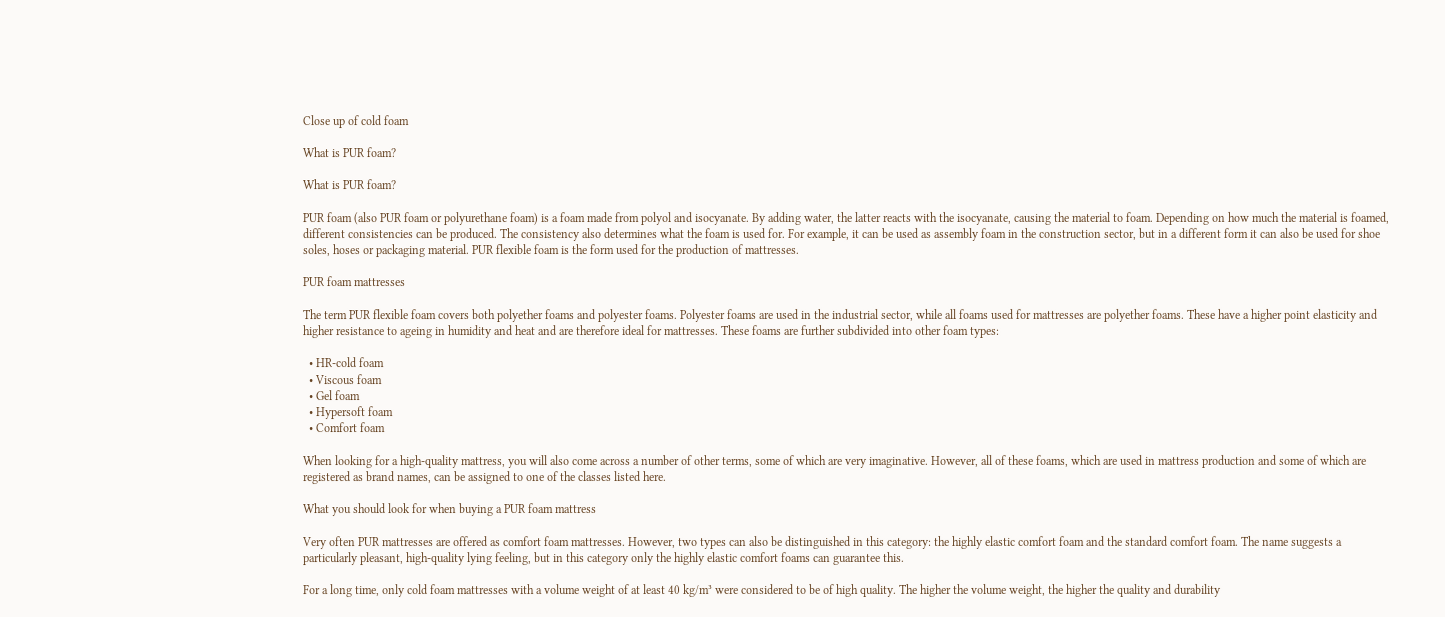Close up of cold foam

What is PUR foam?

What is PUR foam?

PUR foam (also PUR foam or polyurethane foam) is a foam made from polyol and isocyanate. By adding water, the latter reacts with the isocyanate, causing the material to foam. Depending on how much the material is foamed, different consistencies can be produced. The consistency also determines what the foam is used for. For example, it can be used as assembly foam in the construction sector, but in a different form it can also be used for shoe soles, hoses or packaging material. PUR flexible foam is the form used for the production of mattresses.

PUR foam mattresses

The term PUR flexible foam covers both polyether foams and polyester foams. Polyester foams are used in the industrial sector, while all foams used for mattresses are polyether foams. These have a higher point elasticity and higher resistance to ageing in humidity and heat and are therefore ideal for mattresses. These foams are further subdivided into other foam types:

  • HR-cold foam
  • Viscous foam
  • Gel foam
  • Hypersoft foam
  • Comfort foam

When looking for a high-quality mattress, you will also come across a number of other terms, some of which are very imaginative. However, all of these foams, which are used in mattress production and some of which are registered as brand names, can be assigned to one of the classes listed here.

What you should look for when buying a PUR foam mattress

Very often PUR mattresses are offered as comfort foam mattresses. However, two types can also be distinguished in this category: the highly elastic comfort foam and the standard comfort foam. The name suggests a particularly pleasant, high-quality lying feeling, but in this category only the highly elastic comfort foams can guarantee this.

For a long time, only cold foam mattresses with a volume weight of at least 40 kg/m³ were considered to be of high quality. The higher the volume weight, the higher the quality and durability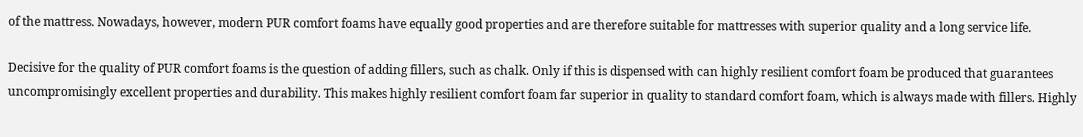of the mattress. Nowadays, however, modern PUR comfort foams have equally good properties and are therefore suitable for mattresses with superior quality and a long service life.

Decisive for the quality of PUR comfort foams is the question of adding fillers, such as chalk. Only if this is dispensed with can highly resilient comfort foam be produced that guarantees uncompromisingly excellent properties and durability. This makes highly resilient comfort foam far superior in quality to standard comfort foam, which is always made with fillers. Highly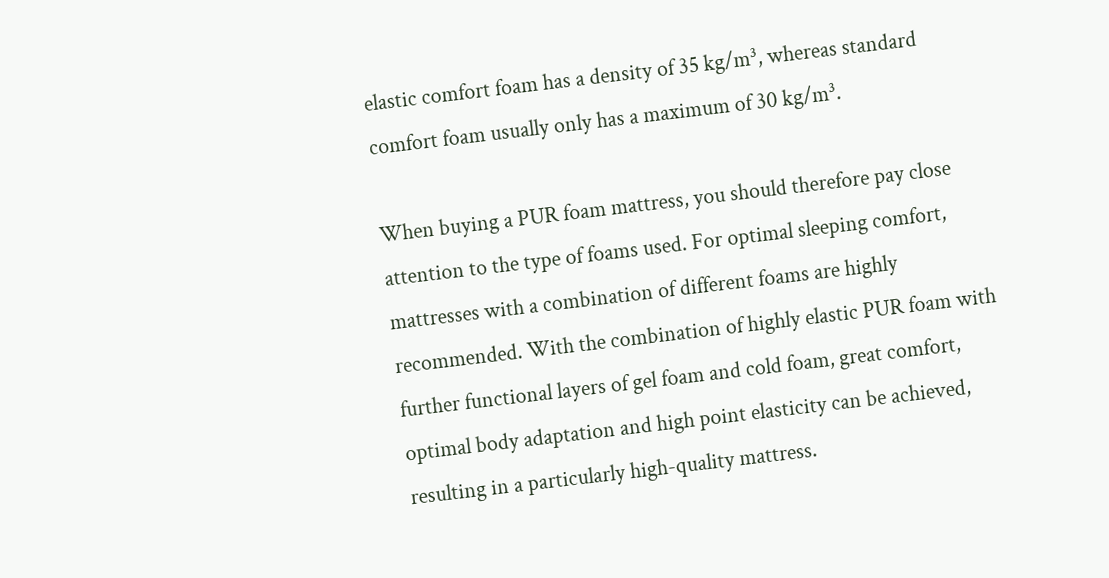elastic comfort foam has a density of 35 kg/m³, whereas standard comfort foam usually only has a maximum of 30 kg/m³.

When buying a PUR foam mattress, you should therefore pay close attention to the type of foams used. For optimal sleeping comfort, mattresses with a combination of different foams are highly recommended. With the combination of highly elastic PUR foam with further functional layers of gel foam and cold foam, great comfort, optimal body adaptation and high point elasticity can be achieved, resulting in a particularly high-quality mattress.